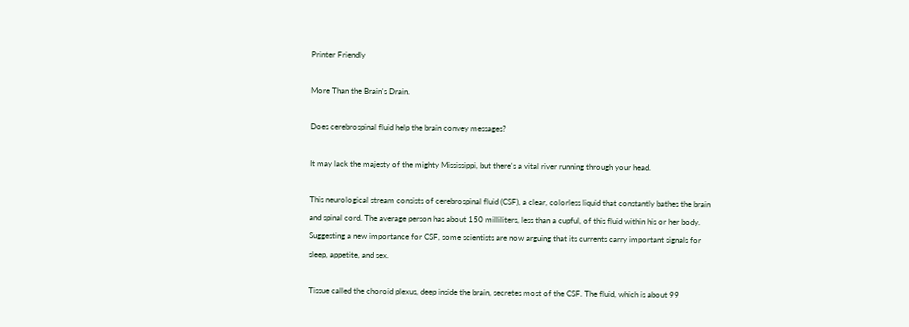Printer Friendly

More Than the Brain's Drain.

Does cerebrospinal fluid help the brain convey messages?

It may lack the majesty of the mighty Mississippi, but there's a vital river running through your head.

This neurological stream consists of cerebrospinal fluid (CSF), a clear, colorless liquid that constantly bathes the brain and spinal cord. The average person has about 150 milliliters, less than a cupful, of this fluid within his or her body. Suggesting a new importance for CSF, some scientists are now arguing that its currents carry important signals for sleep, appetite, and sex.

Tissue called the choroid plexus, deep inside the brain, secretes most of the CSF. The fluid, which is about 99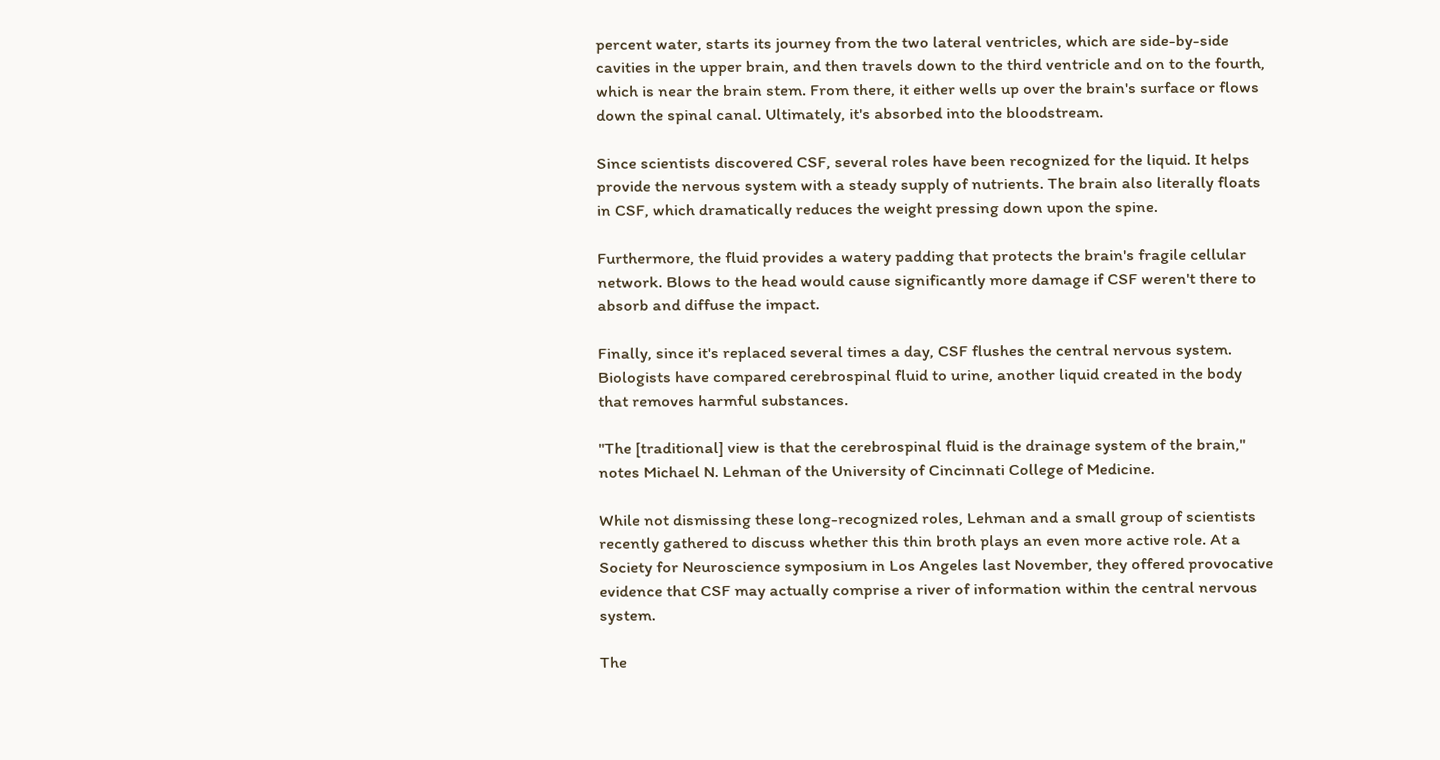percent water, starts its journey from the two lateral ventricles, which are side-by-side cavities in the upper brain, and then travels down to the third ventricle and on to the fourth, which is near the brain stem. From there, it either wells up over the brain's surface or flows down the spinal canal. Ultimately, it's absorbed into the bloodstream.

Since scientists discovered CSF, several roles have been recognized for the liquid. It helps provide the nervous system with a steady supply of nutrients. The brain also literally floats in CSF, which dramatically reduces the weight pressing down upon the spine.

Furthermore, the fluid provides a watery padding that protects the brain's fragile cellular network. Blows to the head would cause significantly more damage if CSF weren't there to absorb and diffuse the impact.

Finally, since it's replaced several times a day, CSF flushes the central nervous system. Biologists have compared cerebrospinal fluid to urine, another liquid created in the body that removes harmful substances.

"The [traditional] view is that the cerebrospinal fluid is the drainage system of the brain," notes Michael N. Lehman of the University of Cincinnati College of Medicine.

While not dismissing these long-recognized roles, Lehman and a small group of scientists recently gathered to discuss whether this thin broth plays an even more active role. At a Society for Neuroscience symposium in Los Angeles last November, they offered provocative evidence that CSF may actually comprise a river of information within the central nervous system.

The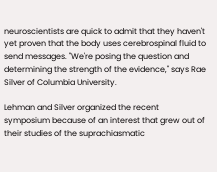neuroscientists are quick to admit that they haven't yet proven that the body uses cerebrospinal fluid to send messages. "We're posing the question and determining the strength of the evidence," says Rae Silver of Columbia University.

Lehman and Silver organized the recent symposium because of an interest that grew out of their studies of the suprachiasmatic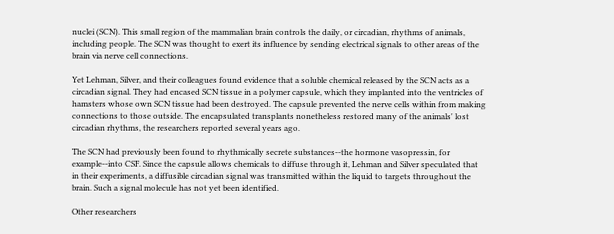nuclei (SCN). This small region of the mammalian brain controls the daily, or circadian, rhythms of animals, including people. The SCN was thought to exert its influence by sending electrical signals to other areas of the brain via nerve cell connections.

Yet Lehman, Silver, and their colleagues found evidence that a soluble chemical released by the SCN acts as a circadian signal. They had encased SCN tissue in a polymer capsule, which they implanted into the ventricles of hamsters whose own SCN tissue had been destroyed. The capsule prevented the nerve cells within from making connections to those outside. The encapsulated transplants nonetheless restored many of the animals' lost circadian rhythms, the researchers reported several years ago.

The SCN had previously been found to rhythmically secrete substances--the hormone vasopressin, for example--into CSF. Since the capsule allows chemicals to diffuse through it, Lehman and Silver speculated that in their experiments, a diffusible circadian signal was transmitted within the liquid to targets throughout the brain. Such a signal molecule has not yet been identified.

Other researchers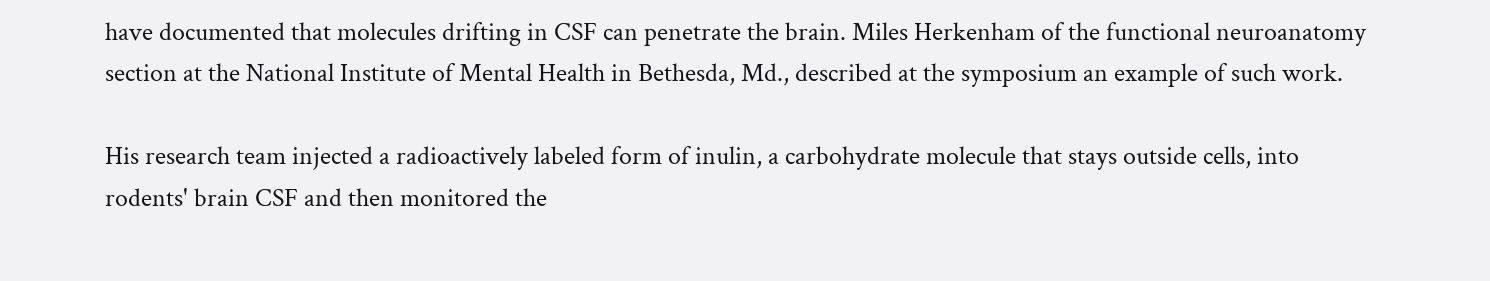have documented that molecules drifting in CSF can penetrate the brain. Miles Herkenham of the functional neuroanatomy section at the National Institute of Mental Health in Bethesda, Md., described at the symposium an example of such work.

His research team injected a radioactively labeled form of inulin, a carbohydrate molecule that stays outside cells, into rodents' brain CSF and then monitored the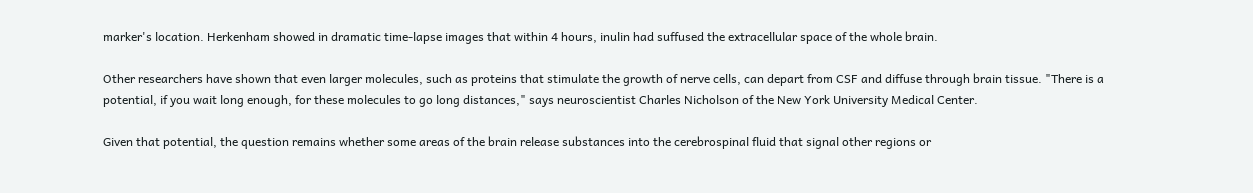marker's location. Herkenham showed in dramatic time-lapse images that within 4 hours, inulin had suffused the extracellular space of the whole brain.

Other researchers have shown that even larger molecules, such as proteins that stimulate the growth of nerve cells, can depart from CSF and diffuse through brain tissue. "There is a potential, if you wait long enough, for these molecules to go long distances," says neuroscientist Charles Nicholson of the New York University Medical Center.

Given that potential, the question remains whether some areas of the brain release substances into the cerebrospinal fluid that signal other regions or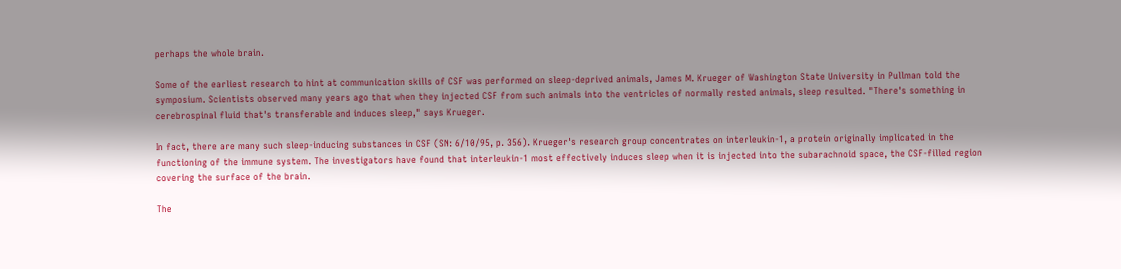perhaps the whole brain.

Some of the earliest research to hint at communication skills of CSF was performed on sleep-deprived animals, James M. Krueger of Washington State University in Pullman told the symposium. Scientists observed many years ago that when they injected CSF from such animals into the ventricles of normally rested animals, sleep resulted. "There's something in cerebrospinal fluid that's transferable and induces sleep," says Krueger.

In fact, there are many such sleep-inducing substances in CSF (SN: 6/10/95, p. 356). Krueger's research group concentrates on interleukin-1, a protein originally implicated in the functioning of the immune system. The investigators have found that interleukin-1 most effectively induces sleep when it is injected into the subarachnoid space, the CSF-filled region covering the surface of the brain.

The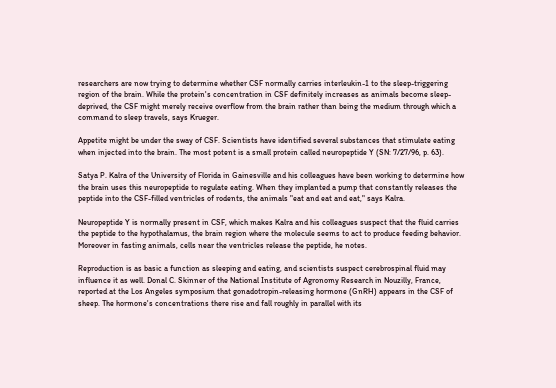researchers are now trying to determine whether CSF normally carries interleukin-1 to the sleep-triggering region of the brain. While the protein's concentration in CSF definitely increases as animals become sleep-deprived, the CSF might merely receive overflow from the brain rather than being the medium through which a command to sleep travels, says Krueger.

Appetite might be under the sway of CSF. Scientists have identified several substances that stimulate eating when injected into the brain. The most potent is a small protein called neuropeptide Y (SN: 7/27/96, p. 63).

Satya P. Kalra of the University of Florida in Gainesville and his colleagues have been working to determine how the brain uses this neuropeptide to regulate eating. When they implanted a pump that constantly releases the peptide into the CSF-filled ventricles of rodents, the animals "eat and eat and eat," says Kalra.

Neuropeptide Y is normally present in CSF, which makes Kalra and his colleagues suspect that the fluid carries the peptide to the hypothalamus, the brain region where the molecule seems to act to produce feeding behavior. Moreover in fasting animals, cells near the ventricles release the peptide, he notes.

Reproduction is as basic a function as sleeping and eating, and scientists suspect cerebrospinal fluid may influence it as well. Donal C. Skinner of the National Institute of Agronomy Research in Nouzilly, France, reported at the Los Angeles symposium that gonadotropin-releasing hormone (GnRH) appears in the CSF of sheep. The hormone's concentrations there rise and fall roughly in parallel with its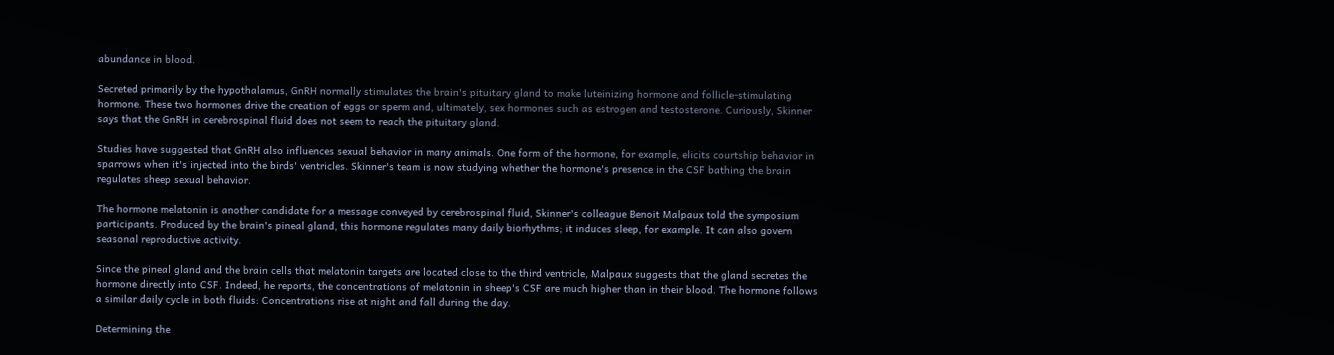abundance in blood.

Secreted primarily by the hypothalamus, GnRH normally stimulates the brain's pituitary gland to make luteinizing hormone and follicle-stimulating hormone. These two hormones drive the creation of eggs or sperm and, ultimately, sex hormones such as estrogen and testosterone. Curiously, Skinner says that the GnRH in cerebrospinal fluid does not seem to reach the pituitary gland.

Studies have suggested that GnRH also influences sexual behavior in many animals. One form of the hormone, for example, elicits courtship behavior in sparrows when it's injected into the birds' ventricles. Skinner's team is now studying whether the hormone's presence in the CSF bathing the brain regulates sheep sexual behavior.

The hormone melatonin is another candidate for a message conveyed by cerebrospinal fluid, Skinner's colleague Benoit Malpaux told the symposium participants. Produced by the brain's pineal gland, this hormone regulates many daily biorhythms; it induces sleep, for example. It can also govern seasonal reproductive activity.

Since the pineal gland and the brain cells that melatonin targets are located close to the third ventricle, Malpaux suggests that the gland secretes the hormone directly into CSF. Indeed, he reports, the concentrations of melatonin in sheep's CSF are much higher than in their blood. The hormone follows a similar daily cycle in both fluids: Concentrations rise at night and fall during the day.

Determining the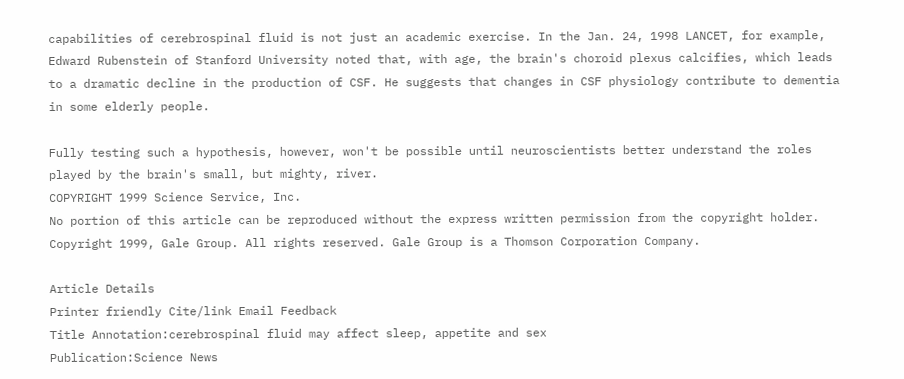capabilities of cerebrospinal fluid is not just an academic exercise. In the Jan. 24, 1998 LANCET, for example, Edward Rubenstein of Stanford University noted that, with age, the brain's choroid plexus calcifies, which leads to a dramatic decline in the production of CSF. He suggests that changes in CSF physiology contribute to dementia in some elderly people.

Fully testing such a hypothesis, however, won't be possible until neuroscientists better understand the roles played by the brain's small, but mighty, river.
COPYRIGHT 1999 Science Service, Inc.
No portion of this article can be reproduced without the express written permission from the copyright holder.
Copyright 1999, Gale Group. All rights reserved. Gale Group is a Thomson Corporation Company.

Article Details
Printer friendly Cite/link Email Feedback
Title Annotation:cerebrospinal fluid may affect sleep, appetite and sex
Publication:Science News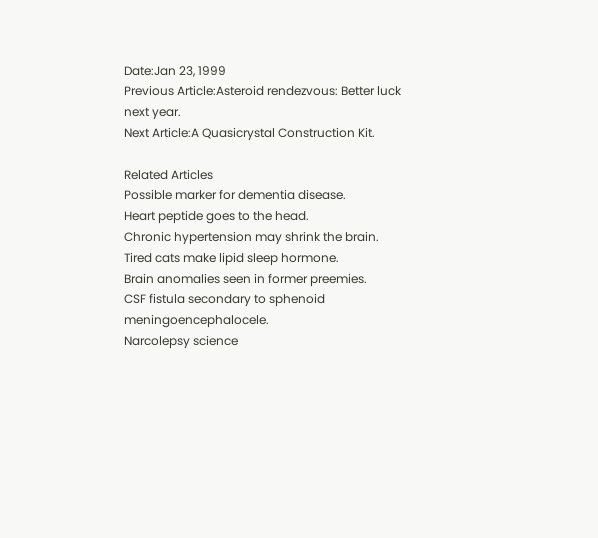Date:Jan 23, 1999
Previous Article:Asteroid rendezvous: Better luck next year.
Next Article:A Quasicrystal Construction Kit.

Related Articles
Possible marker for dementia disease.
Heart peptide goes to the head.
Chronic hypertension may shrink the brain.
Tired cats make lipid sleep hormone.
Brain anomalies seen in former preemies.
CSF fistula secondary to sphenoid meningoencephalocele.
Narcolepsy science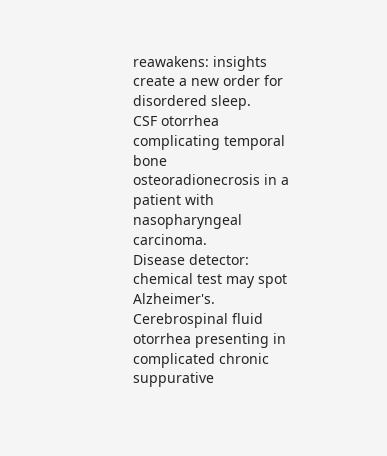reawakens: insights create a new order for disordered sleep.
CSF otorrhea complicating temporal bone osteoradionecrosis in a patient with nasopharyngeal carcinoma.
Disease detector: chemical test may spot Alzheimer's.
Cerebrospinal fluid otorrhea presenting in complicated chronic suppurative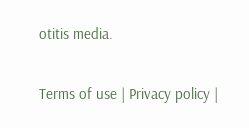otitis media.

Terms of use | Privacy policy |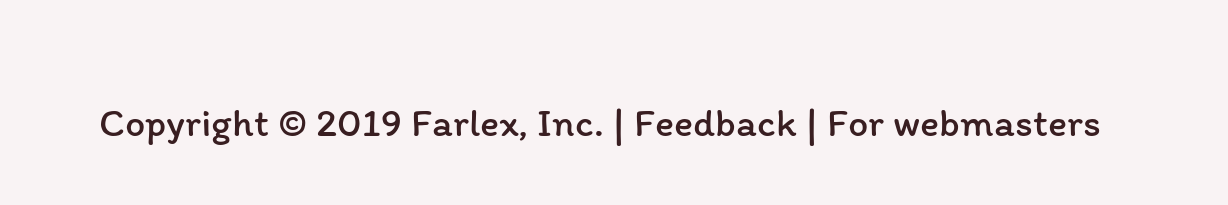Copyright © 2019 Farlex, Inc. | Feedback | For webmasters